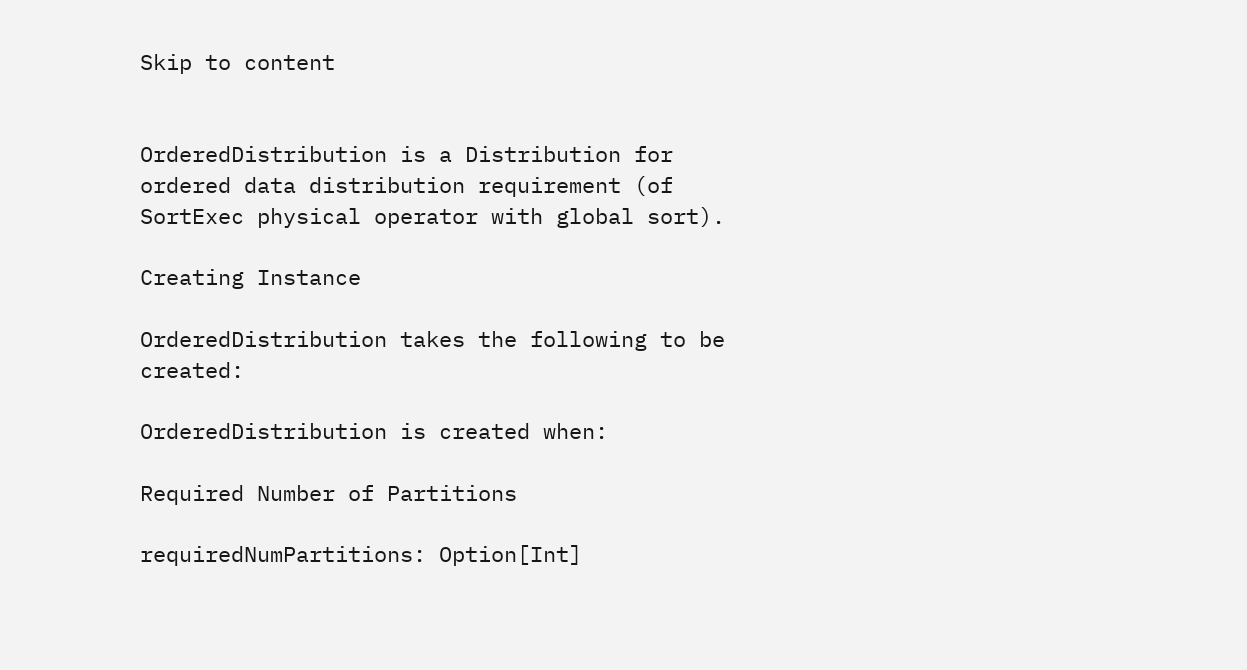Skip to content


OrderedDistribution is a Distribution for ordered data distribution requirement (of SortExec physical operator with global sort).

Creating Instance

OrderedDistribution takes the following to be created:

OrderedDistribution is created when:

Required Number of Partitions

requiredNumPartitions: Option[Int]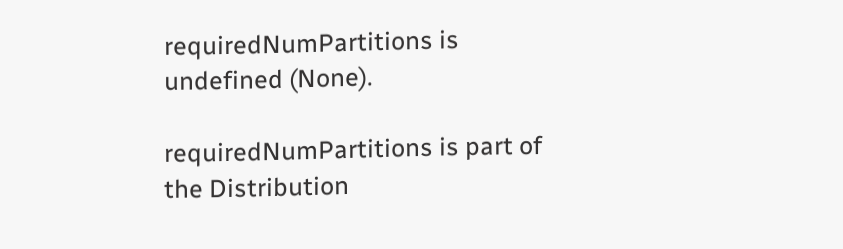requiredNumPartitions is undefined (None).

requiredNumPartitions is part of the Distribution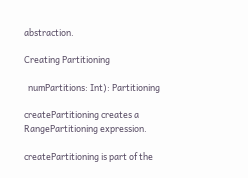abstraction.

Creating Partitioning

  numPartitions: Int): Partitioning

createPartitioning creates a RangePartitioning expression.

createPartitioning is part of the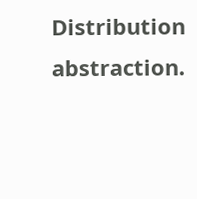Distribution abstraction.